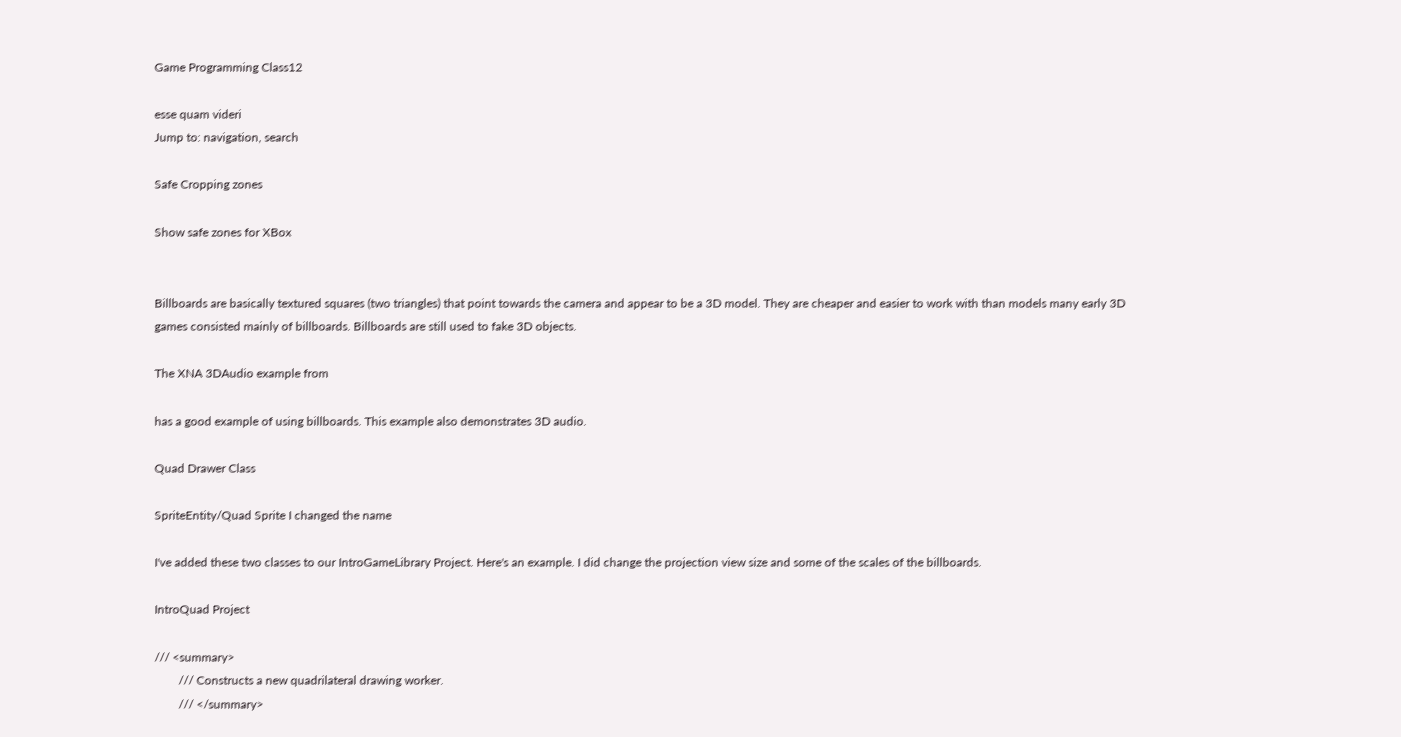Game Programming Class12

esse quam videri
Jump to: navigation, search

Safe Cropping zones

Show safe zones for XBox


Billboards are basically textured squares (two triangles) that point towards the camera and appear to be a 3D model. They are cheaper and easier to work with than models many early 3D games consisted mainly of billboards. Billboards are still used to fake 3D objects.

The XNA 3DAudio example from

has a good example of using billboards. This example also demonstrates 3D audio.

Quad Drawer Class

SpriteEntity/Quad Sprite I changed the name

I've added these two classes to our IntroGameLibrary Project. Here's an example. I did change the projection view size and some of the scales of the billboards.

IntroQuad Project

/// <summary>
        /// Constructs a new quadrilateral drawing worker.
        /// </summary>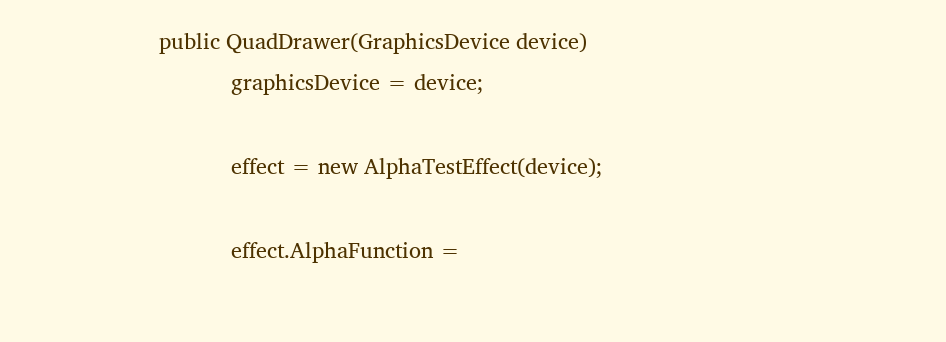public QuadDrawer(GraphicsDevice device)
            graphicsDevice = device;

            effect = new AlphaTestEffect(device);

            effect.AlphaFunction =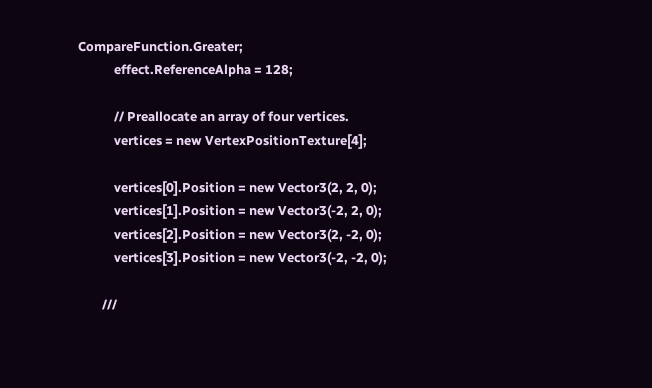CompareFunction.Greater;
            effect.ReferenceAlpha = 128;

            // Preallocate an array of four vertices.
            vertices = new VertexPositionTexture[4];

            vertices[0].Position = new Vector3(2, 2, 0);
            vertices[1].Position = new Vector3(-2, 2, 0);
            vertices[2].Position = new Vector3(2, -2, 0);
            vertices[3].Position = new Vector3(-2, -2, 0);

        ///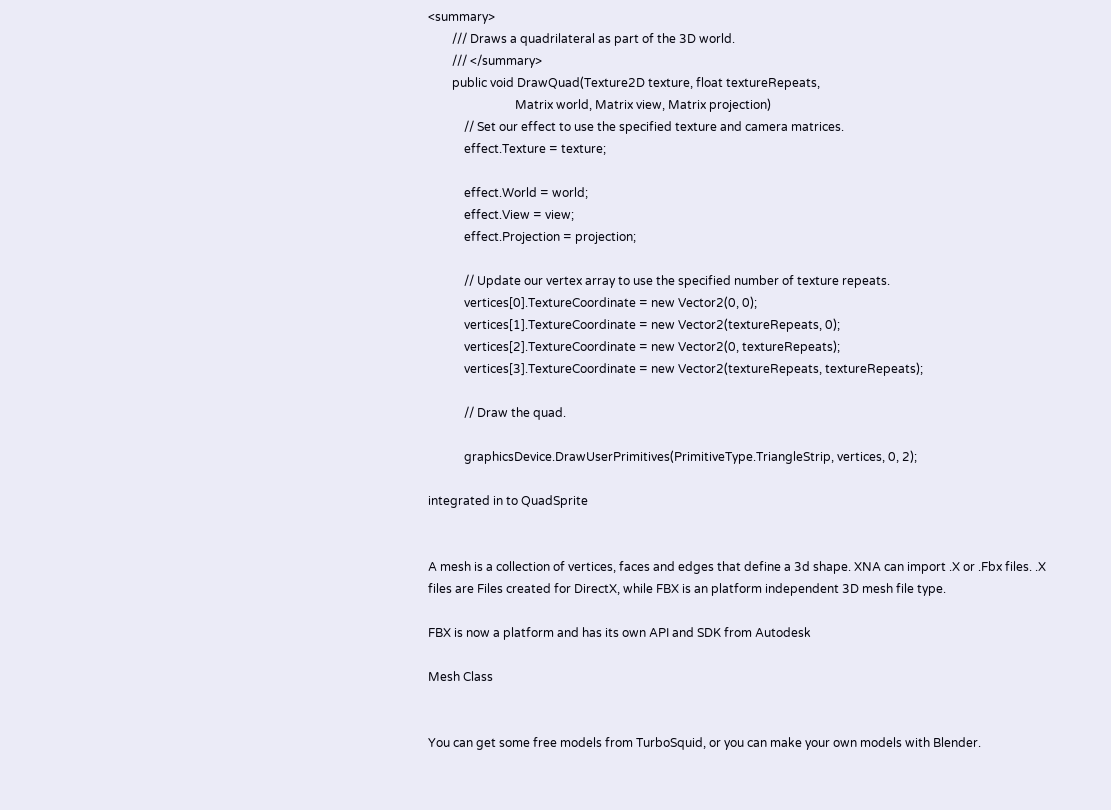<summary>
        /// Draws a quadrilateral as part of the 3D world.
        /// </summary>
        public void DrawQuad(Texture2D texture, float textureRepeats,
                             Matrix world, Matrix view, Matrix projection)
            // Set our effect to use the specified texture and camera matrices.
            effect.Texture = texture;

            effect.World = world;
            effect.View = view;
            effect.Projection = projection;

            // Update our vertex array to use the specified number of texture repeats.
            vertices[0].TextureCoordinate = new Vector2(0, 0);
            vertices[1].TextureCoordinate = new Vector2(textureRepeats, 0);
            vertices[2].TextureCoordinate = new Vector2(0, textureRepeats);
            vertices[3].TextureCoordinate = new Vector2(textureRepeats, textureRepeats);

            // Draw the quad.

            graphicsDevice.DrawUserPrimitives(PrimitiveType.TriangleStrip, vertices, 0, 2);

integrated in to QuadSprite


A mesh is a collection of vertices, faces and edges that define a 3d shape. XNA can import .X or .Fbx files. .X files are Files created for DirectX, while FBX is an platform independent 3D mesh file type.

FBX is now a platform and has its own API and SDK from Autodesk

Mesh Class


You can get some free models from TurboSquid, or you can make your own models with Blender.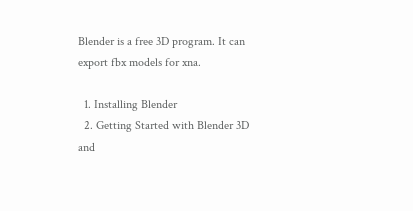Blender is a free 3D program. It can export fbx models for xna.

  1. Installing Blender
  2. Getting Started with Blender 3D and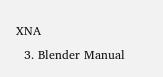XNA
  3. Blender Manual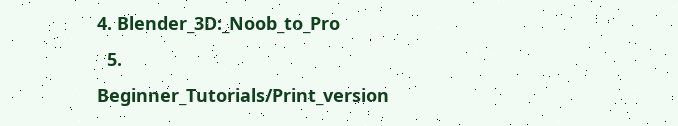4. Blender_3D:_Noob_to_Pro
  5. Beginner_Tutorials/Print_version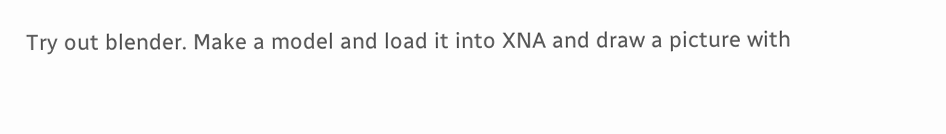Try out blender. Make a model and load it into XNA and draw a picture with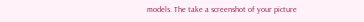models. The take a screenshot of your picture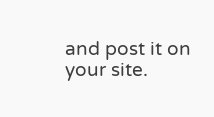and post it on your site.